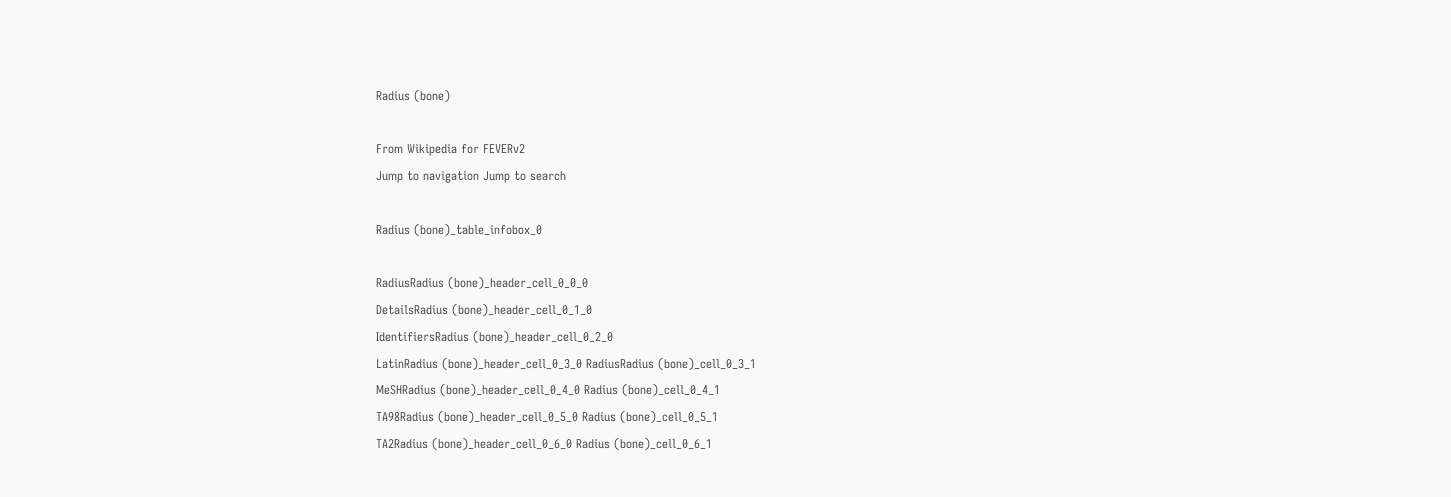Radius (bone)

From Wikipedia for FEVERv2
Jump to navigation Jump to search

Radius (bone)_table_infobox_0

RadiusRadius (bone)_header_cell_0_0_0
DetailsRadius (bone)_header_cell_0_1_0
IdentifiersRadius (bone)_header_cell_0_2_0
LatinRadius (bone)_header_cell_0_3_0 RadiusRadius (bone)_cell_0_3_1
MeSHRadius (bone)_header_cell_0_4_0 Radius (bone)_cell_0_4_1
TA98Radius (bone)_header_cell_0_5_0 Radius (bone)_cell_0_5_1
TA2Radius (bone)_header_cell_0_6_0 Radius (bone)_cell_0_6_1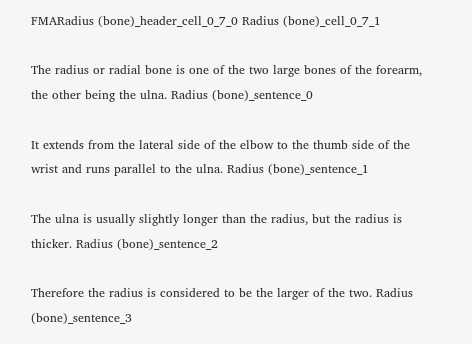FMARadius (bone)_header_cell_0_7_0 Radius (bone)_cell_0_7_1

The radius or radial bone is one of the two large bones of the forearm, the other being the ulna. Radius (bone)_sentence_0

It extends from the lateral side of the elbow to the thumb side of the wrist and runs parallel to the ulna. Radius (bone)_sentence_1

The ulna is usually slightly longer than the radius, but the radius is thicker. Radius (bone)_sentence_2

Therefore the radius is considered to be the larger of the two. Radius (bone)_sentence_3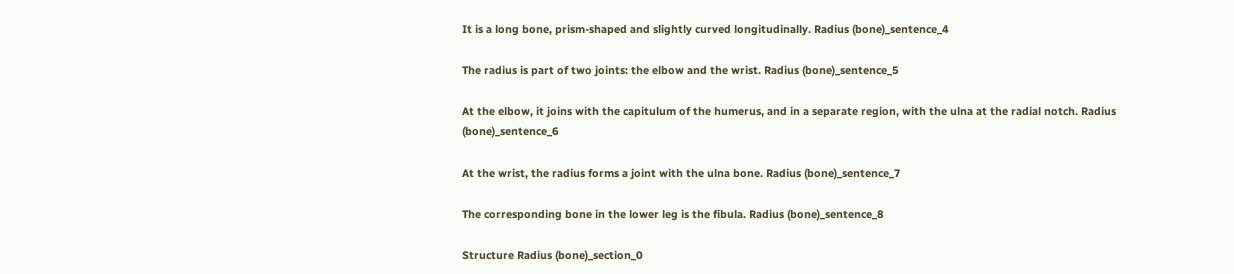It is a long bone, prism-shaped and slightly curved longitudinally. Radius (bone)_sentence_4

The radius is part of two joints: the elbow and the wrist. Radius (bone)_sentence_5

At the elbow, it joins with the capitulum of the humerus, and in a separate region, with the ulna at the radial notch. Radius (bone)_sentence_6

At the wrist, the radius forms a joint with the ulna bone. Radius (bone)_sentence_7

The corresponding bone in the lower leg is the fibula. Radius (bone)_sentence_8

Structure Radius (bone)_section_0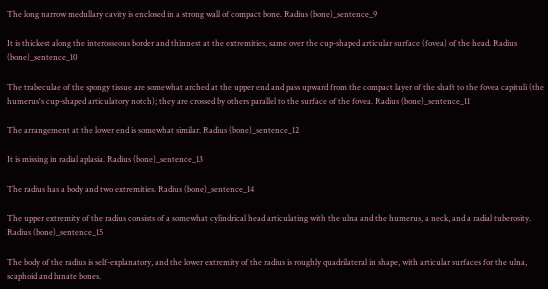The long narrow medullary cavity is enclosed in a strong wall of compact bone. Radius (bone)_sentence_9

It is thickest along the interosseous border and thinnest at the extremities, same over the cup-shaped articular surface (fovea) of the head. Radius (bone)_sentence_10

The trabeculae of the spongy tissue are somewhat arched at the upper end and pass upward from the compact layer of the shaft to the fovea capituli (the humerus's cup-shaped articulatory notch); they are crossed by others parallel to the surface of the fovea. Radius (bone)_sentence_11

The arrangement at the lower end is somewhat similar. Radius (bone)_sentence_12

It is missing in radial aplasia. Radius (bone)_sentence_13

The radius has a body and two extremities. Radius (bone)_sentence_14

The upper extremity of the radius consists of a somewhat cylindrical head articulating with the ulna and the humerus, a neck, and a radial tuberosity. Radius (bone)_sentence_15

The body of the radius is self-explanatory, and the lower extremity of the radius is roughly quadrilateral in shape, with articular surfaces for the ulna, scaphoid and lunate bones.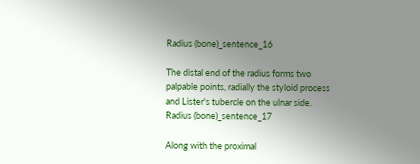Radius (bone)_sentence_16

The distal end of the radius forms two palpable points, radially the styloid process and Lister's tubercle on the ulnar side. Radius (bone)_sentence_17

Along with the proximal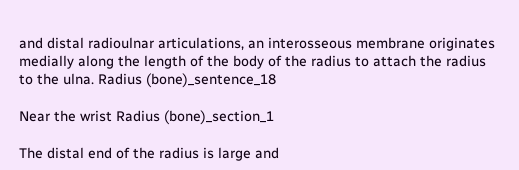and distal radioulnar articulations, an interosseous membrane originates medially along the length of the body of the radius to attach the radius to the ulna. Radius (bone)_sentence_18

Near the wrist Radius (bone)_section_1

The distal end of the radius is large and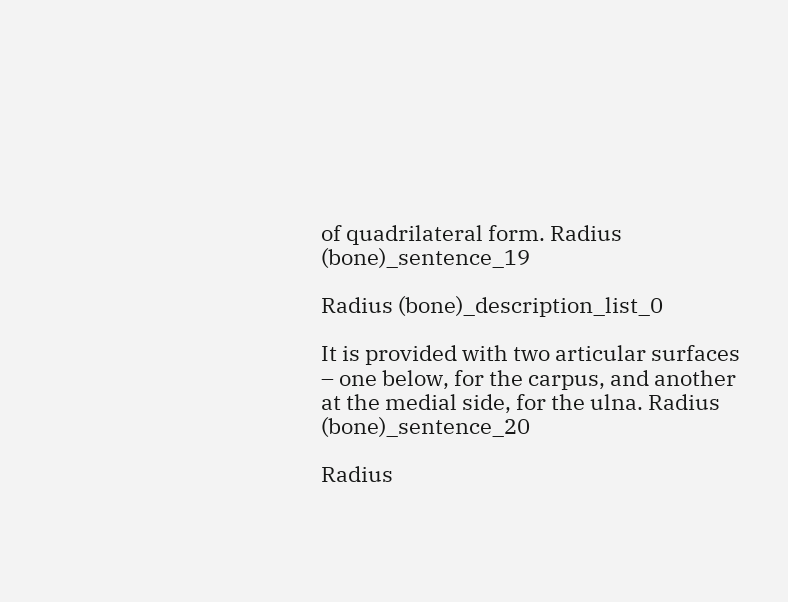of quadrilateral form. Radius (bone)_sentence_19

Radius (bone)_description_list_0

It is provided with two articular surfaces – one below, for the carpus, and another at the medial side, for the ulna. Radius (bone)_sentence_20

Radius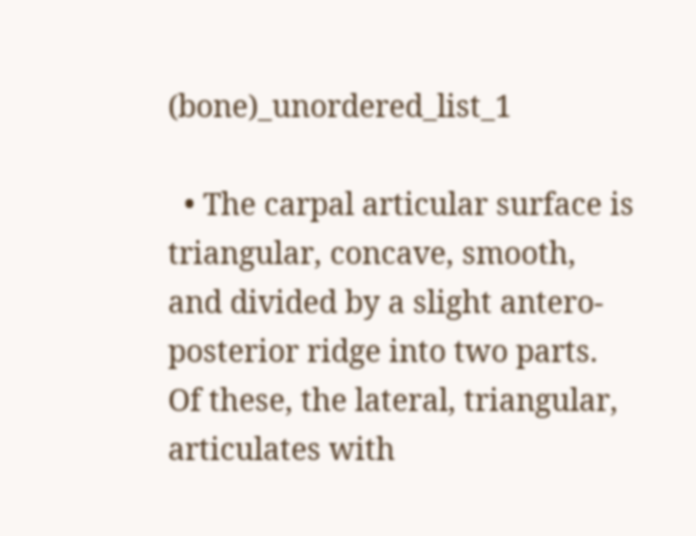(bone)_unordered_list_1

  • The carpal articular surface is triangular, concave, smooth, and divided by a slight antero-posterior ridge into two parts. Of these, the lateral, triangular, articulates with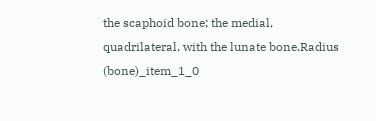the scaphoid bone; the medial, quadrilateral, with the lunate bone.Radius (bone)_item_1_0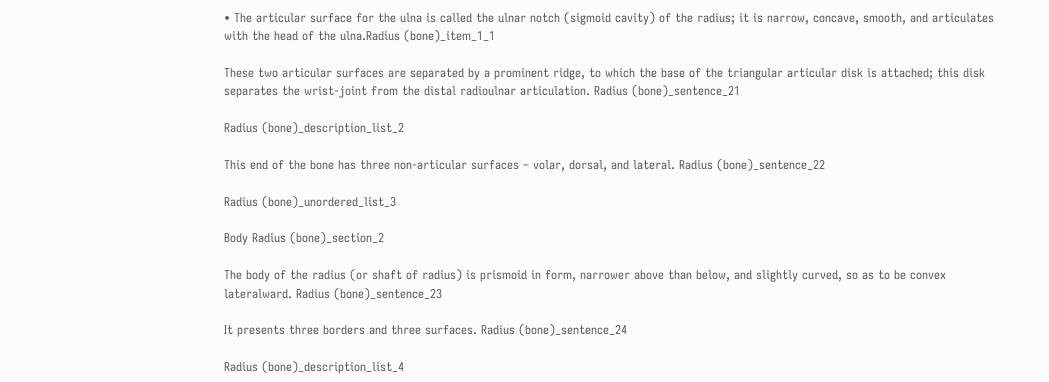• The articular surface for the ulna is called the ulnar notch (sigmoid cavity) of the radius; it is narrow, concave, smooth, and articulates with the head of the ulna.Radius (bone)_item_1_1

These two articular surfaces are separated by a prominent ridge, to which the base of the triangular articular disk is attached; this disk separates the wrist-joint from the distal radioulnar articulation. Radius (bone)_sentence_21

Radius (bone)_description_list_2

This end of the bone has three non-articular surfaces – volar, dorsal, and lateral. Radius (bone)_sentence_22

Radius (bone)_unordered_list_3

Body Radius (bone)_section_2

The body of the radius (or shaft of radius) is prismoid in form, narrower above than below, and slightly curved, so as to be convex lateralward. Radius (bone)_sentence_23

It presents three borders and three surfaces. Radius (bone)_sentence_24

Radius (bone)_description_list_4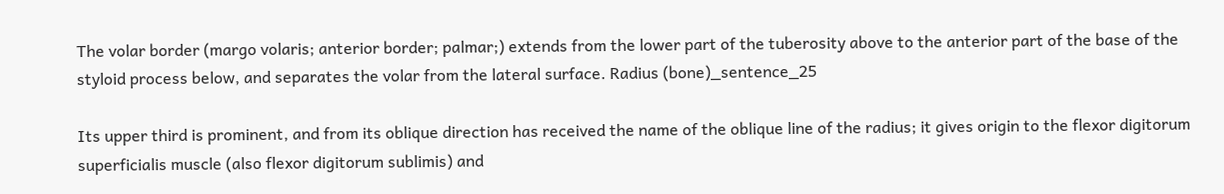The volar border (margo volaris; anterior border; palmar;) extends from the lower part of the tuberosity above to the anterior part of the base of the styloid process below, and separates the volar from the lateral surface. Radius (bone)_sentence_25

Its upper third is prominent, and from its oblique direction has received the name of the oblique line of the radius; it gives origin to the flexor digitorum superficialis muscle (also flexor digitorum sublimis) and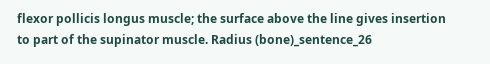flexor pollicis longus muscle; the surface above the line gives insertion to part of the supinator muscle. Radius (bone)_sentence_26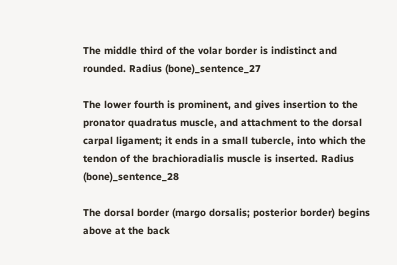The middle third of the volar border is indistinct and rounded. Radius (bone)_sentence_27

The lower fourth is prominent, and gives insertion to the pronator quadratus muscle, and attachment to the dorsal carpal ligament; it ends in a small tubercle, into which the tendon of the brachioradialis muscle is inserted. Radius (bone)_sentence_28

The dorsal border (margo dorsalis; posterior border) begins above at the back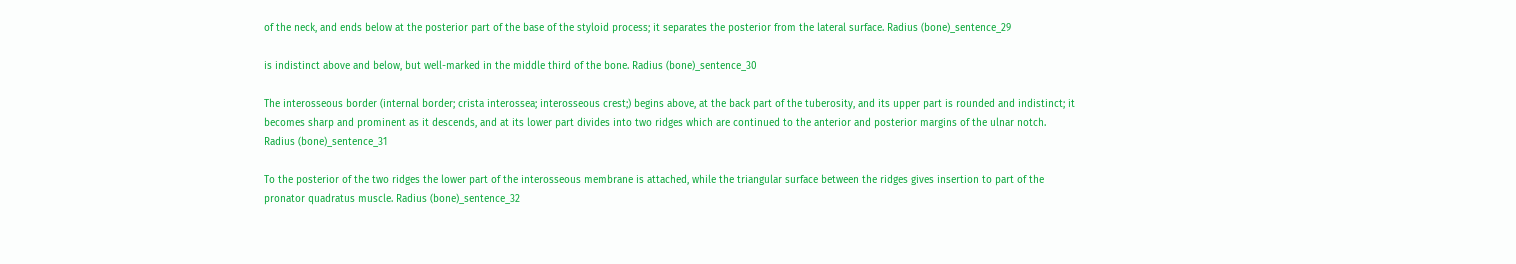of the neck, and ends below at the posterior part of the base of the styloid process; it separates the posterior from the lateral surface. Radius (bone)_sentence_29

is indistinct above and below, but well-marked in the middle third of the bone. Radius (bone)_sentence_30

The interosseous border (internal border; crista interossea; interosseous crest;) begins above, at the back part of the tuberosity, and its upper part is rounded and indistinct; it becomes sharp and prominent as it descends, and at its lower part divides into two ridges which are continued to the anterior and posterior margins of the ulnar notch. Radius (bone)_sentence_31

To the posterior of the two ridges the lower part of the interosseous membrane is attached, while the triangular surface between the ridges gives insertion to part of the pronator quadratus muscle. Radius (bone)_sentence_32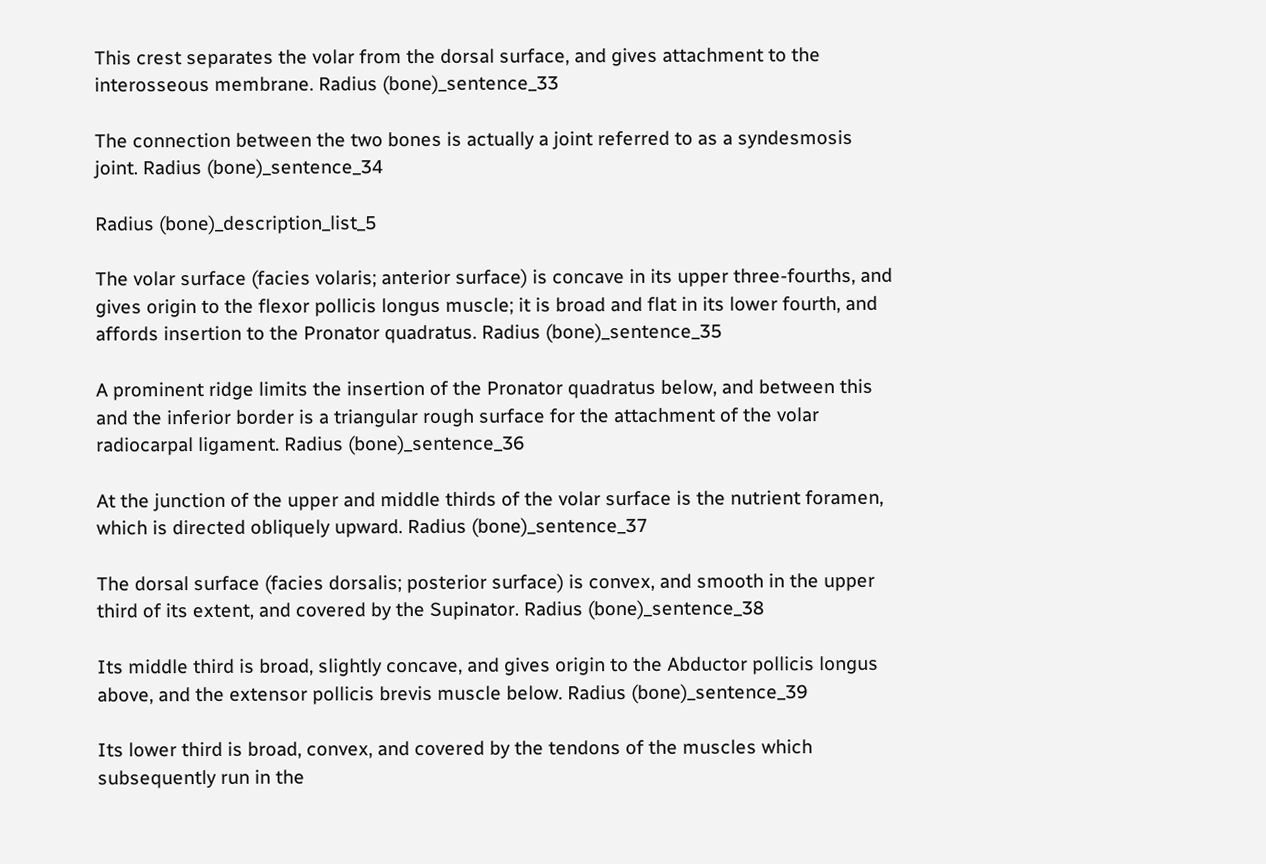This crest separates the volar from the dorsal surface, and gives attachment to the interosseous membrane. Radius (bone)_sentence_33

The connection between the two bones is actually a joint referred to as a syndesmosis joint. Radius (bone)_sentence_34

Radius (bone)_description_list_5

The volar surface (facies volaris; anterior surface) is concave in its upper three-fourths, and gives origin to the flexor pollicis longus muscle; it is broad and flat in its lower fourth, and affords insertion to the Pronator quadratus. Radius (bone)_sentence_35

A prominent ridge limits the insertion of the Pronator quadratus below, and between this and the inferior border is a triangular rough surface for the attachment of the volar radiocarpal ligament. Radius (bone)_sentence_36

At the junction of the upper and middle thirds of the volar surface is the nutrient foramen, which is directed obliquely upward. Radius (bone)_sentence_37

The dorsal surface (facies dorsalis; posterior surface) is convex, and smooth in the upper third of its extent, and covered by the Supinator. Radius (bone)_sentence_38

Its middle third is broad, slightly concave, and gives origin to the Abductor pollicis longus above, and the extensor pollicis brevis muscle below. Radius (bone)_sentence_39

Its lower third is broad, convex, and covered by the tendons of the muscles which subsequently run in the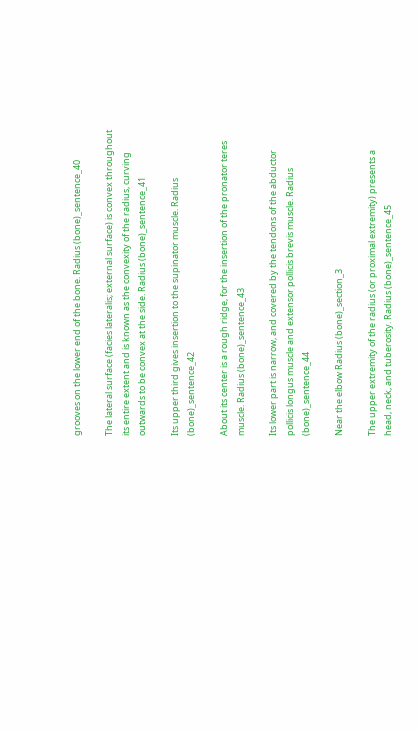grooves on the lower end of the bone. Radius (bone)_sentence_40

The lateral surface (facies lateralis; external surface) is convex throughout its entire extent and is known as the convexity of the radius, curving outwards to be convex at the side. Radius (bone)_sentence_41

Its upper third gives insertion to the supinator muscle. Radius (bone)_sentence_42

About its center is a rough ridge, for the insertion of the pronator teres muscle. Radius (bone)_sentence_43

Its lower part is narrow, and covered by the tendons of the abductor pollicis longus muscle and extensor pollicis brevis muscle. Radius (bone)_sentence_44

Near the elbow Radius (bone)_section_3

The upper extremity of the radius (or proximal extremity) presents a head, neck, and tuberosity. Radius (bone)_sentence_45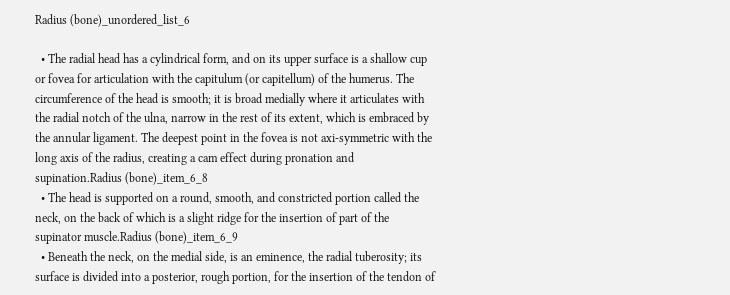Radius (bone)_unordered_list_6

  • The radial head has a cylindrical form, and on its upper surface is a shallow cup or fovea for articulation with the capitulum (or capitellum) of the humerus. The circumference of the head is smooth; it is broad medially where it articulates with the radial notch of the ulna, narrow in the rest of its extent, which is embraced by the annular ligament. The deepest point in the fovea is not axi-symmetric with the long axis of the radius, creating a cam effect during pronation and supination.Radius (bone)_item_6_8
  • The head is supported on a round, smooth, and constricted portion called the neck, on the back of which is a slight ridge for the insertion of part of the supinator muscle.Radius (bone)_item_6_9
  • Beneath the neck, on the medial side, is an eminence, the radial tuberosity; its surface is divided into a posterior, rough portion, for the insertion of the tendon of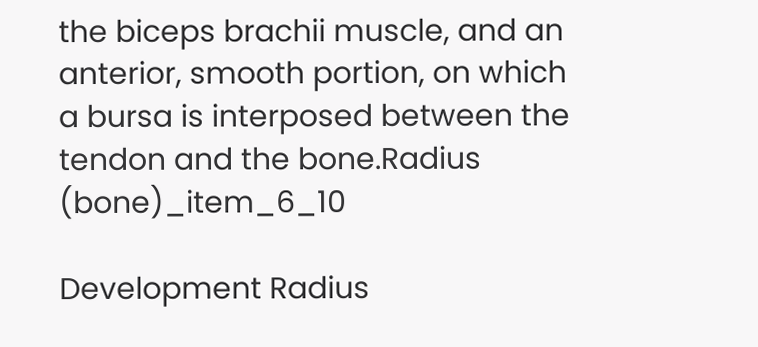the biceps brachii muscle, and an anterior, smooth portion, on which a bursa is interposed between the tendon and the bone.Radius (bone)_item_6_10

Development Radius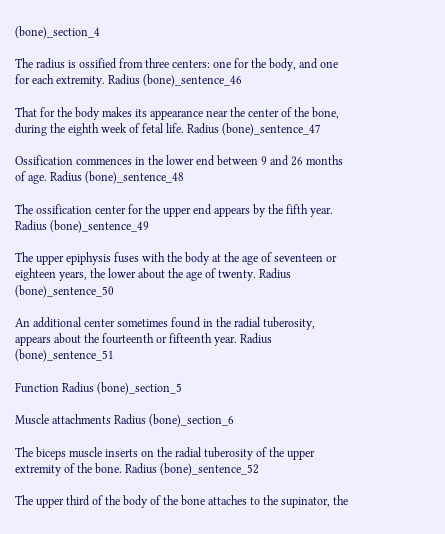(bone)_section_4

The radius is ossified from three centers: one for the body, and one for each extremity. Radius (bone)_sentence_46

That for the body makes its appearance near the center of the bone, during the eighth week of fetal life. Radius (bone)_sentence_47

Ossification commences in the lower end between 9 and 26 months of age. Radius (bone)_sentence_48

The ossification center for the upper end appears by the fifth year. Radius (bone)_sentence_49

The upper epiphysis fuses with the body at the age of seventeen or eighteen years, the lower about the age of twenty. Radius (bone)_sentence_50

An additional center sometimes found in the radial tuberosity, appears about the fourteenth or fifteenth year. Radius (bone)_sentence_51

Function Radius (bone)_section_5

Muscle attachments Radius (bone)_section_6

The biceps muscle inserts on the radial tuberosity of the upper extremity of the bone. Radius (bone)_sentence_52

The upper third of the body of the bone attaches to the supinator, the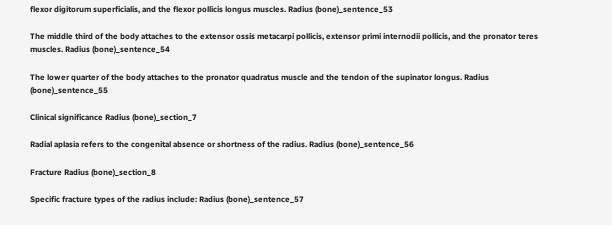flexor digitorum superficialis, and the flexor pollicis longus muscles. Radius (bone)_sentence_53

The middle third of the body attaches to the extensor ossis metacarpi pollicis, extensor primi internodii pollicis, and the pronator teres muscles. Radius (bone)_sentence_54

The lower quarter of the body attaches to the pronator quadratus muscle and the tendon of the supinator longus. Radius (bone)_sentence_55

Clinical significance Radius (bone)_section_7

Radial aplasia refers to the congenital absence or shortness of the radius. Radius (bone)_sentence_56

Fracture Radius (bone)_section_8

Specific fracture types of the radius include: Radius (bone)_sentence_57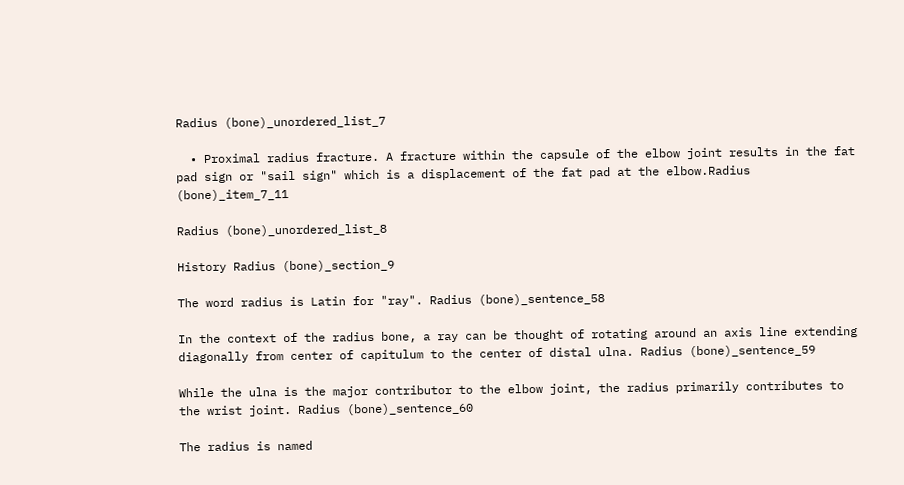Radius (bone)_unordered_list_7

  • Proximal radius fracture. A fracture within the capsule of the elbow joint results in the fat pad sign or "sail sign" which is a displacement of the fat pad at the elbow.Radius (bone)_item_7_11

Radius (bone)_unordered_list_8

History Radius (bone)_section_9

The word radius is Latin for "ray". Radius (bone)_sentence_58

In the context of the radius bone, a ray can be thought of rotating around an axis line extending diagonally from center of capitulum to the center of distal ulna. Radius (bone)_sentence_59

While the ulna is the major contributor to the elbow joint, the radius primarily contributes to the wrist joint. Radius (bone)_sentence_60

The radius is named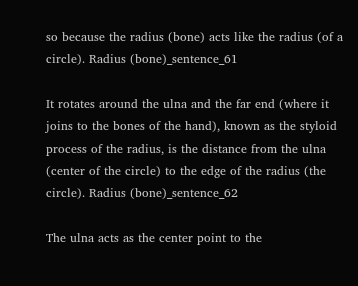so because the radius (bone) acts like the radius (of a circle). Radius (bone)_sentence_61

It rotates around the ulna and the far end (where it joins to the bones of the hand), known as the styloid process of the radius, is the distance from the ulna (center of the circle) to the edge of the radius (the circle). Radius (bone)_sentence_62

The ulna acts as the center point to the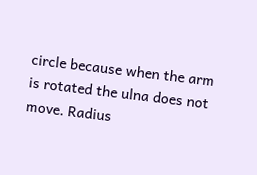circle because when the arm is rotated the ulna does not move. Radius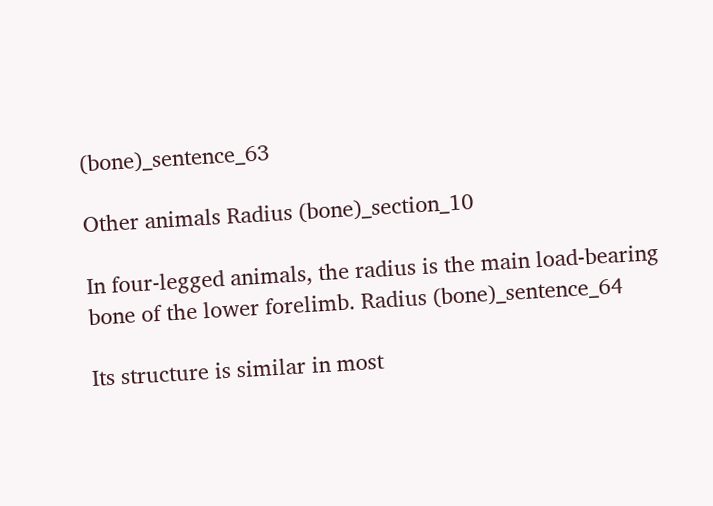(bone)_sentence_63

Other animals Radius (bone)_section_10

In four-legged animals, the radius is the main load-bearing bone of the lower forelimb. Radius (bone)_sentence_64

Its structure is similar in most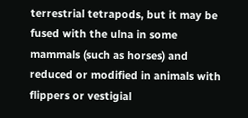terrestrial tetrapods, but it may be fused with the ulna in some mammals (such as horses) and reduced or modified in animals with flippers or vestigial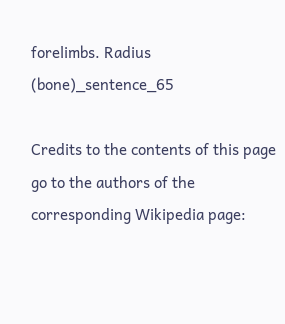forelimbs. Radius (bone)_sentence_65

Credits to the contents of this page go to the authors of the corresponding Wikipedia page: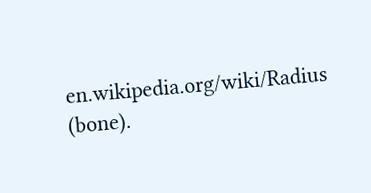en.wikipedia.org/wiki/Radius (bone).